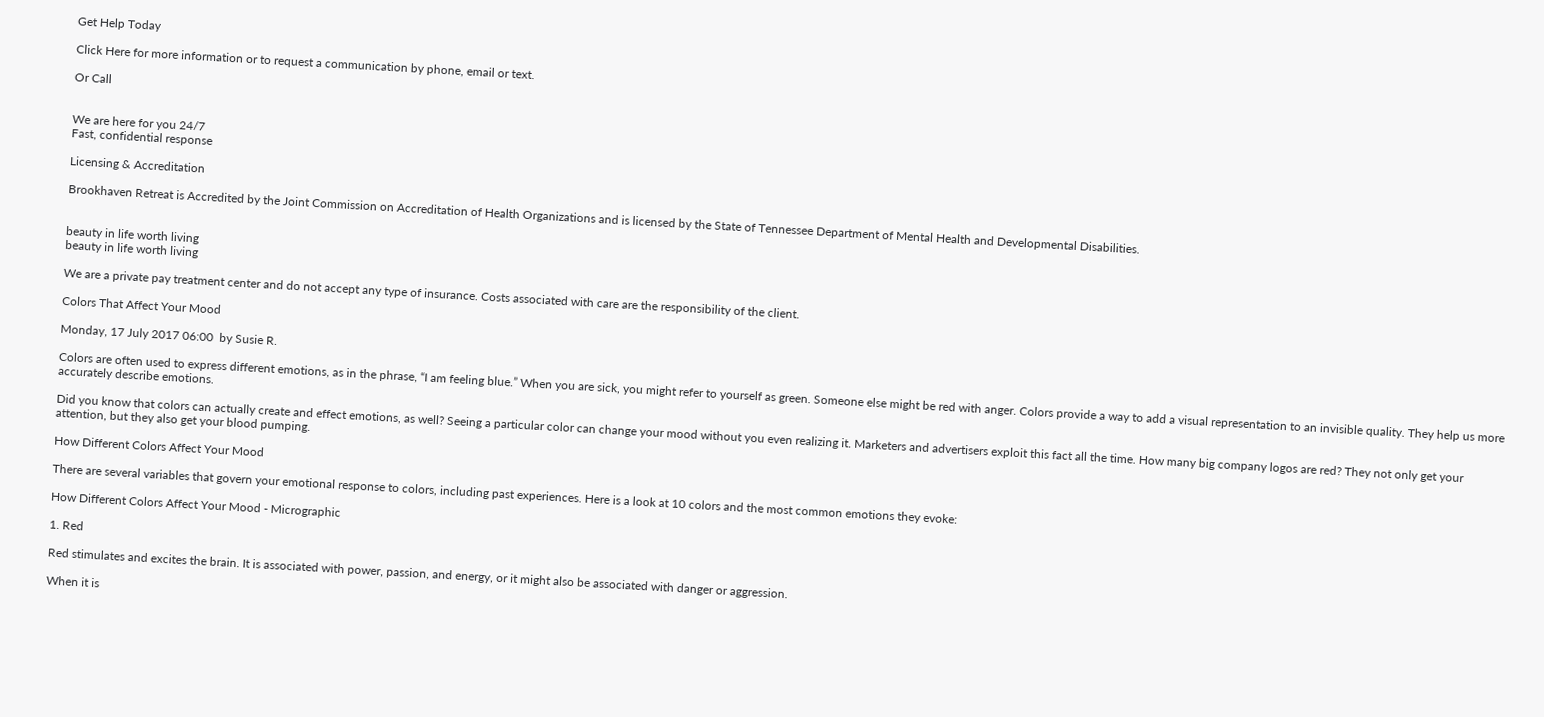Get Help Today

Click Here for more information or to request a communication by phone, email or text.

Or Call


We are here for you 24/7
Fast, confidential response

Licensing & Accreditation

Brookhaven Retreat is Accredited by the Joint Commission on Accreditation of Health Organizations and is licensed by the State of Tennessee Department of Mental Health and Developmental Disabilities.


beauty in life worth living
beauty in life worth living

We are a private pay treatment center and do not accept any type of insurance. Costs associated with care are the responsibility of the client.

Colors That Affect Your Mood

Monday, 17 July 2017 06:00  by Susie R.

Colors are often used to express different emotions, as in the phrase, “I am feeling blue.” When you are sick, you might refer to yourself as green. Someone else might be red with anger. Colors provide a way to add a visual representation to an invisible quality. They help us more accurately describe emotions.

Did you know that colors can actually create and effect emotions, as well? Seeing a particular color can change your mood without you even realizing it. Marketers and advertisers exploit this fact all the time. How many big company logos are red? They not only get your attention, but they also get your blood pumping.

How Different Colors Affect Your Mood

There are several variables that govern your emotional response to colors, including past experiences. Here is a look at 10 colors and the most common emotions they evoke:

How Different Colors Affect Your Mood - Micrographic

1. Red

Red stimulates and excites the brain. It is associated with power, passion, and energy, or it might also be associated with danger or aggression.

When it is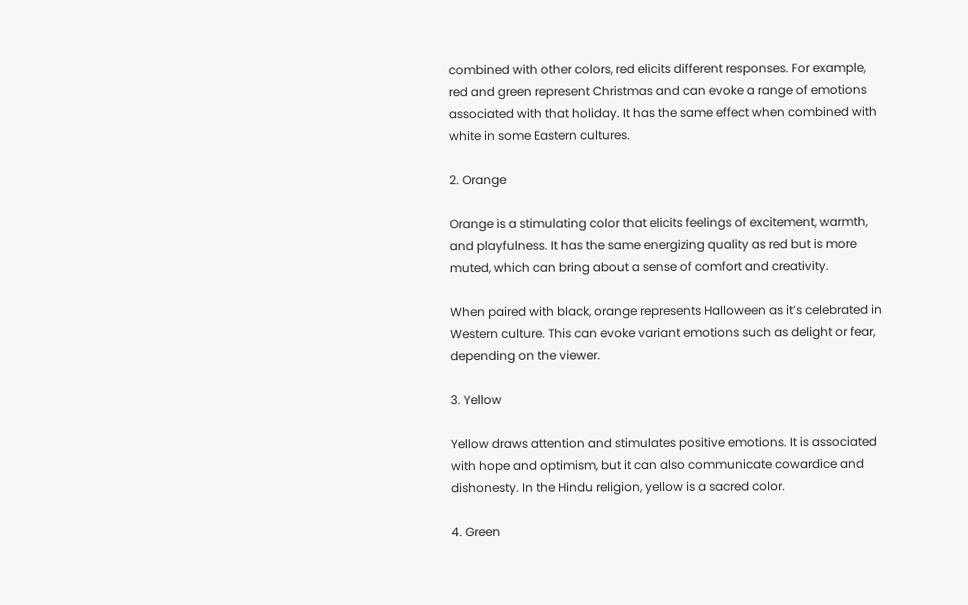combined with other colors, red elicits different responses. For example, red and green represent Christmas and can evoke a range of emotions associated with that holiday. It has the same effect when combined with white in some Eastern cultures.

2. Orange

Orange is a stimulating color that elicits feelings of excitement, warmth, and playfulness. It has the same energizing quality as red but is more muted, which can bring about a sense of comfort and creativity.

When paired with black, orange represents Halloween as it’s celebrated in Western culture. This can evoke variant emotions such as delight or fear, depending on the viewer.

3. Yellow

Yellow draws attention and stimulates positive emotions. It is associated with hope and optimism, but it can also communicate cowardice and dishonesty. In the Hindu religion, yellow is a sacred color.

4. Green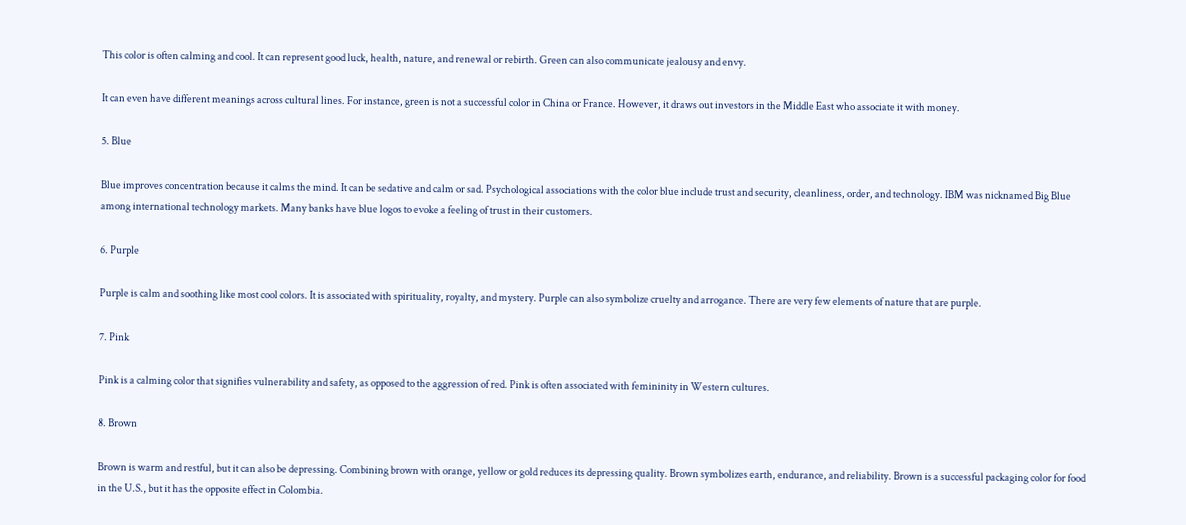This color is often calming and cool. It can represent good luck, health, nature, and renewal or rebirth. Green can also communicate jealousy and envy.

It can even have different meanings across cultural lines. For instance, green is not a successful color in China or France. However, it draws out investors in the Middle East who associate it with money.

5. Blue

Blue improves concentration because it calms the mind. It can be sedative and calm or sad. Psychological associations with the color blue include trust and security, cleanliness, order, and technology. IBM was nicknamed Big Blue among international technology markets. Many banks have blue logos to evoke a feeling of trust in their customers.

6. Purple

Purple is calm and soothing like most cool colors. It is associated with spirituality, royalty, and mystery. Purple can also symbolize cruelty and arrogance. There are very few elements of nature that are purple.

7. Pink

Pink is a calming color that signifies vulnerability and safety, as opposed to the aggression of red. Pink is often associated with femininity in Western cultures.

8. Brown

Brown is warm and restful, but it can also be depressing. Combining brown with orange, yellow or gold reduces its depressing quality. Brown symbolizes earth, endurance, and reliability. Brown is a successful packaging color for food in the U.S., but it has the opposite effect in Colombia.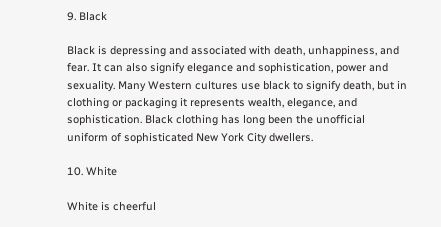9. Black

Black is depressing and associated with death, unhappiness, and fear. It can also signify elegance and sophistication, power and sexuality. Many Western cultures use black to signify death, but in clothing or packaging it represents wealth, elegance, and sophistication. Black clothing has long been the unofficial uniform of sophisticated New York City dwellers.

10. White

White is cheerful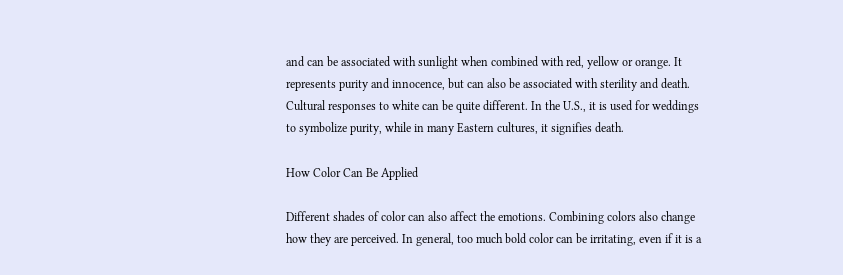and can be associated with sunlight when combined with red, yellow or orange. It represents purity and innocence, but can also be associated with sterility and death. Cultural responses to white can be quite different. In the U.S., it is used for weddings to symbolize purity, while in many Eastern cultures, it signifies death.

How Color Can Be Applied

Different shades of color can also affect the emotions. Combining colors also change how they are perceived. In general, too much bold color can be irritating, even if it is a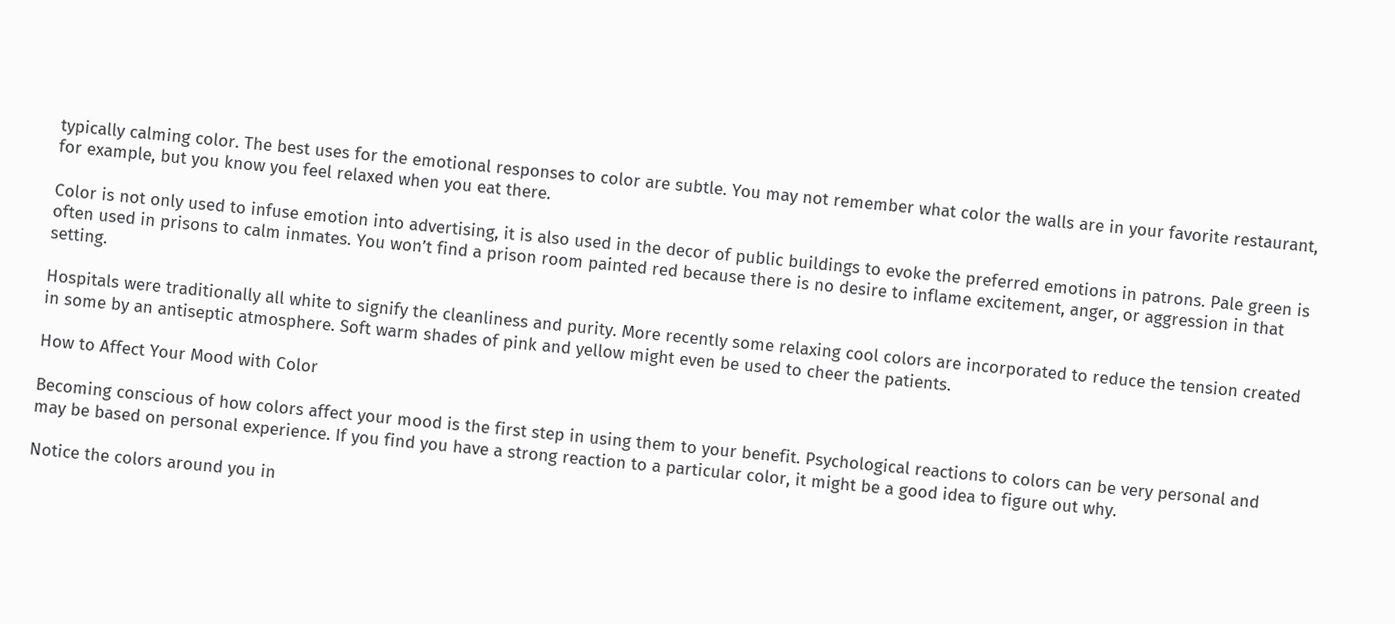typically calming color. The best uses for the emotional responses to color are subtle. You may not remember what color the walls are in your favorite restaurant, for example, but you know you feel relaxed when you eat there.

Color is not only used to infuse emotion into advertising, it is also used in the decor of public buildings to evoke the preferred emotions in patrons. Pale green is often used in prisons to calm inmates. You won’t find a prison room painted red because there is no desire to inflame excitement, anger, or aggression in that setting.

Hospitals were traditionally all white to signify the cleanliness and purity. More recently some relaxing cool colors are incorporated to reduce the tension created in some by an antiseptic atmosphere. Soft warm shades of pink and yellow might even be used to cheer the patients.

How to Affect Your Mood with Color

Becoming conscious of how colors affect your mood is the first step in using them to your benefit. Psychological reactions to colors can be very personal and may be based on personal experience. If you find you have a strong reaction to a particular color, it might be a good idea to figure out why.

Notice the colors around you in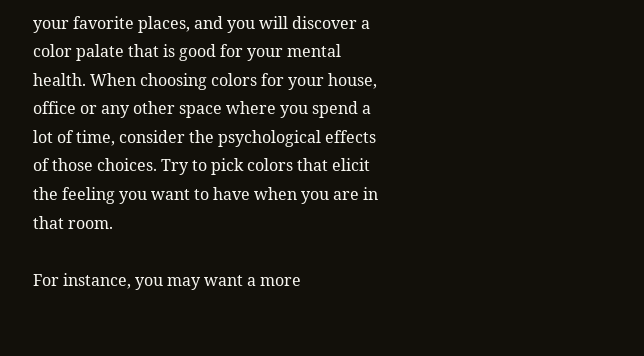your favorite places, and you will discover a color palate that is good for your mental health. When choosing colors for your house, office or any other space where you spend a lot of time, consider the psychological effects of those choices. Try to pick colors that elicit the feeling you want to have when you are in that room.

For instance, you may want a more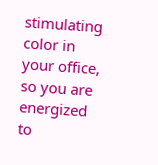stimulating color in your office, so you are energized to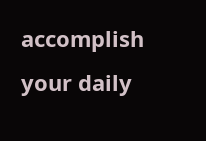accomplish your daily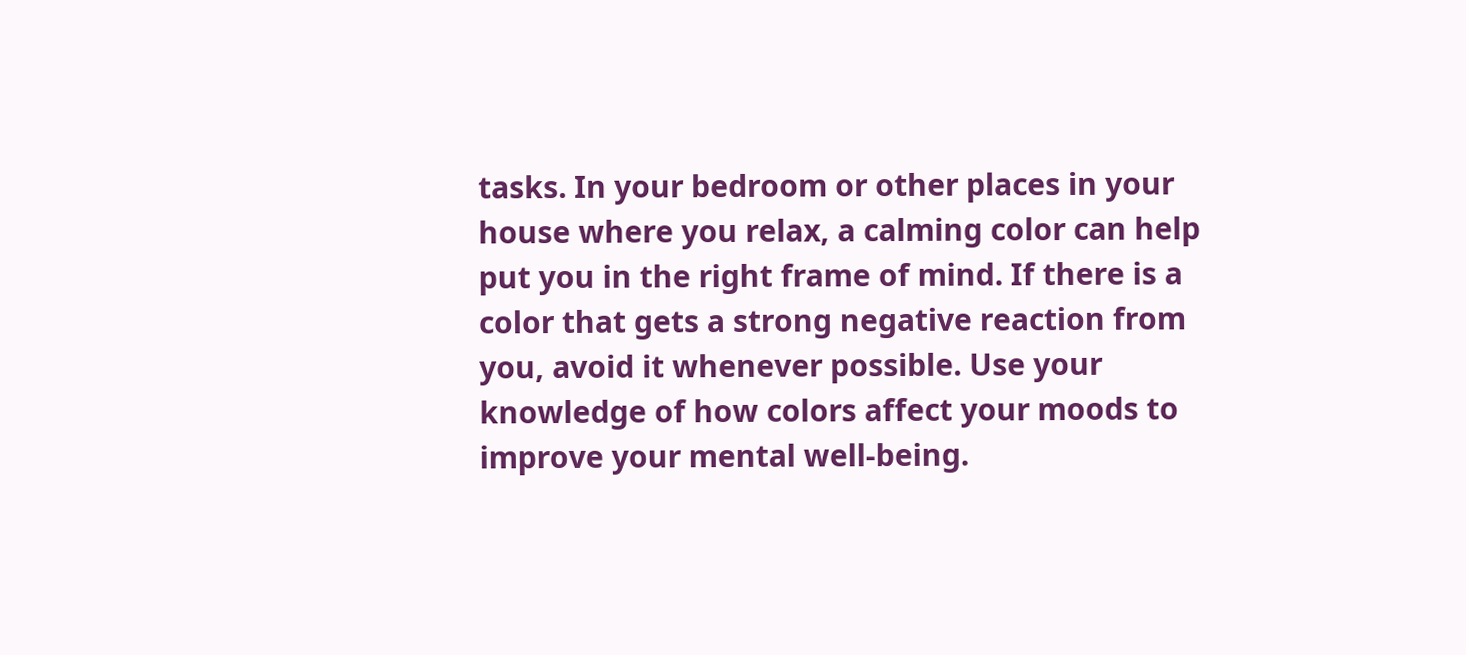tasks. In your bedroom or other places in your house where you relax, a calming color can help put you in the right frame of mind. If there is a color that gets a strong negative reaction from you, avoid it whenever possible. Use your knowledge of how colors affect your moods to improve your mental well-being.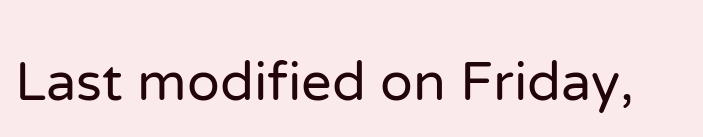Last modified on Friday,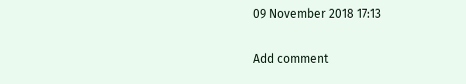09 November 2018 17:13

Add comment